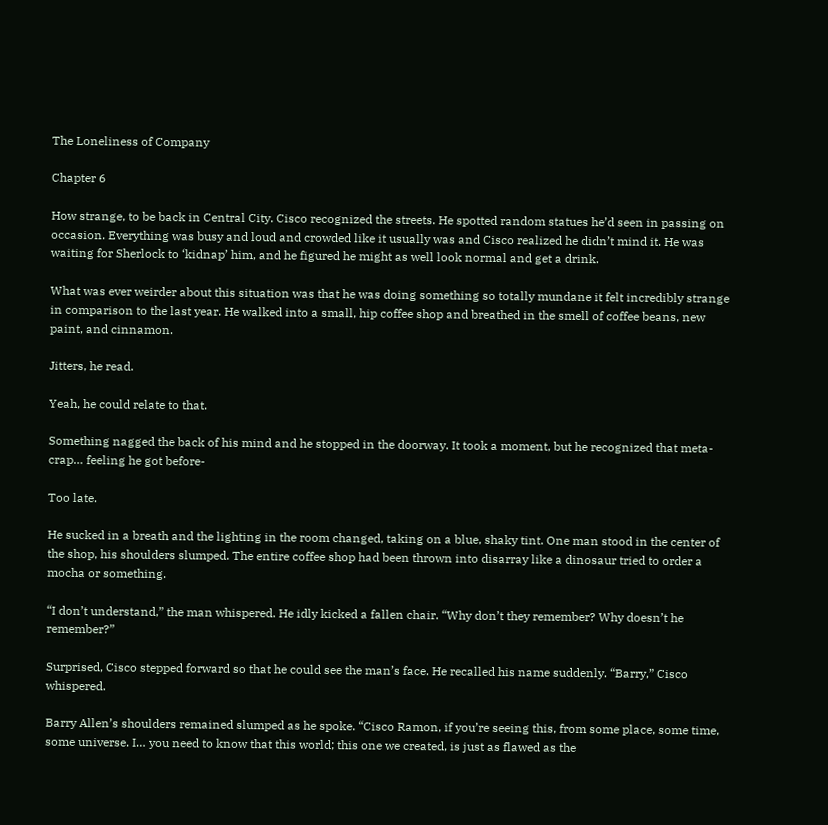The Loneliness of Company

Chapter 6

How strange, to be back in Central City. Cisco recognized the streets. He spotted random statues he’d seen in passing on occasion. Everything was busy and loud and crowded like it usually was and Cisco realized he didn’t mind it. He was waiting for Sherlock to ‘kidnap’ him, and he figured he might as well look normal and get a drink.

What was ever weirder about this situation was that he was doing something so totally mundane it felt incredibly strange in comparison to the last year. He walked into a small, hip coffee shop and breathed in the smell of coffee beans, new paint, and cinnamon.

Jitters, he read.

Yeah, he could relate to that.

Something nagged the back of his mind and he stopped in the doorway. It took a moment, but he recognized that meta-crap… feeling he got before-

Too late.

He sucked in a breath and the lighting in the room changed, taking on a blue, shaky tint. One man stood in the center of the shop, his shoulders slumped. The entire coffee shop had been thrown into disarray like a dinosaur tried to order a mocha or something.

“I don’t understand,” the man whispered. He idly kicked a fallen chair. “Why don’t they remember? Why doesn’t he remember?”

Surprised, Cisco stepped forward so that he could see the man’s face. He recalled his name suddenly. “Barry,” Cisco whispered.

Barry Allen’s shoulders remained slumped as he spoke. “Cisco Ramon, if you’re seeing this, from some place, some time, some universe. I… you need to know that this world; this one we created, is just as flawed as the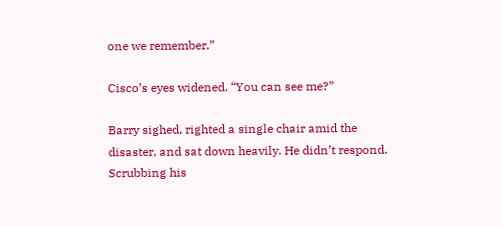one we remember.”

Cisco’s eyes widened. “You can see me?”

Barry sighed, righted a single chair amid the disaster, and sat down heavily. He didn’t respond. Scrubbing his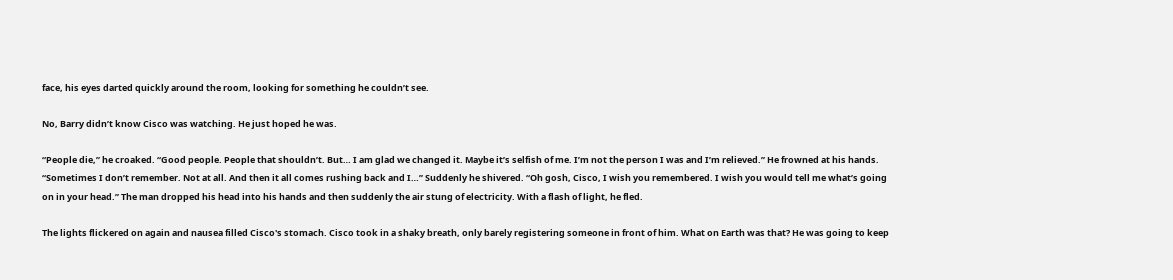face, his eyes darted quickly around the room, looking for something he couldn’t see.

No, Barry didn’t know Cisco was watching. He just hoped he was.

“People die,” he croaked. “Good people. People that shouldn’t. But… I am glad we changed it. Maybe it’s selfish of me. I’m not the person I was and I’m relieved.” He frowned at his hands. “Sometimes I don’t remember. Not at all. And then it all comes rushing back and I…” Suddenly he shivered. “Oh gosh, Cisco, I wish you remembered. I wish you would tell me what’s going on in your head.” The man dropped his head into his hands and then suddenly the air stung of electricity. With a flash of light, he fled.

The lights flickered on again and nausea filled Cisco's stomach. Cisco took in a shaky breath, only barely registering someone in front of him. What on Earth was that? He was going to keep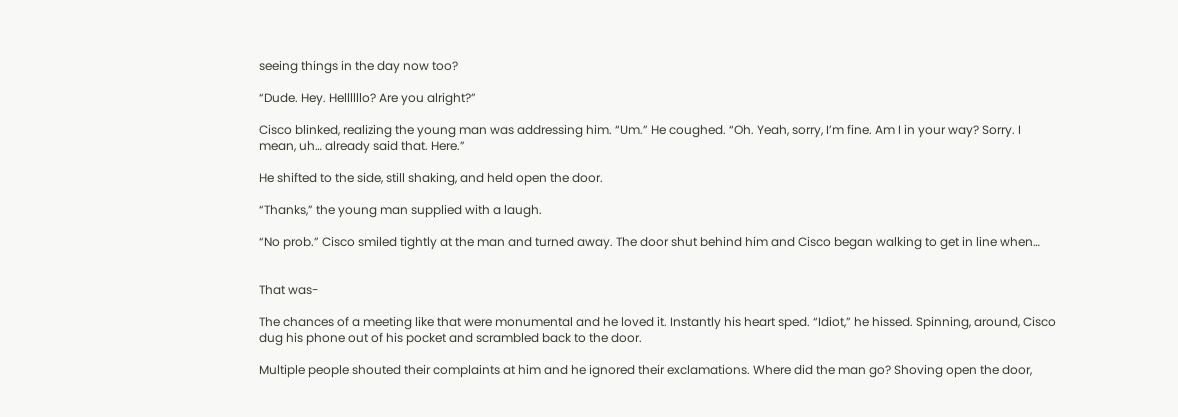seeing things in the day now too?

“Dude. Hey. Hellllllo? Are you alright?”

Cisco blinked, realizing the young man was addressing him. “Um.” He coughed. “Oh. Yeah, sorry, I’m fine. Am I in your way? Sorry. I mean, uh… already said that. Here.”

He shifted to the side, still shaking, and held open the door.

“Thanks,” the young man supplied with a laugh.

“No prob.” Cisco smiled tightly at the man and turned away. The door shut behind him and Cisco began walking to get in line when…


That was-

The chances of a meeting like that were monumental and he loved it. Instantly his heart sped. “Idiot,” he hissed. Spinning, around, Cisco dug his phone out of his pocket and scrambled back to the door.

Multiple people shouted their complaints at him and he ignored their exclamations. Where did the man go? Shoving open the door,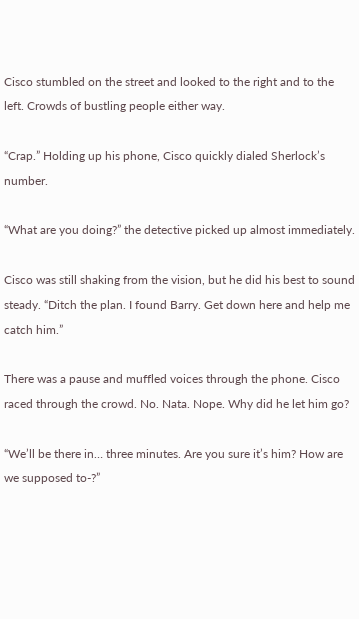Cisco stumbled on the street and looked to the right and to the left. Crowds of bustling people either way.

“Crap.” Holding up his phone, Cisco quickly dialed Sherlock’s number.

“What are you doing?” the detective picked up almost immediately.

Cisco was still shaking from the vision, but he did his best to sound steady. “Ditch the plan. I found Barry. Get down here and help me catch him.”

There was a pause and muffled voices through the phone. Cisco raced through the crowd. No. Nata. Nope. Why did he let him go?

“We’ll be there in… three minutes. Are you sure it’s him? How are we supposed to-?”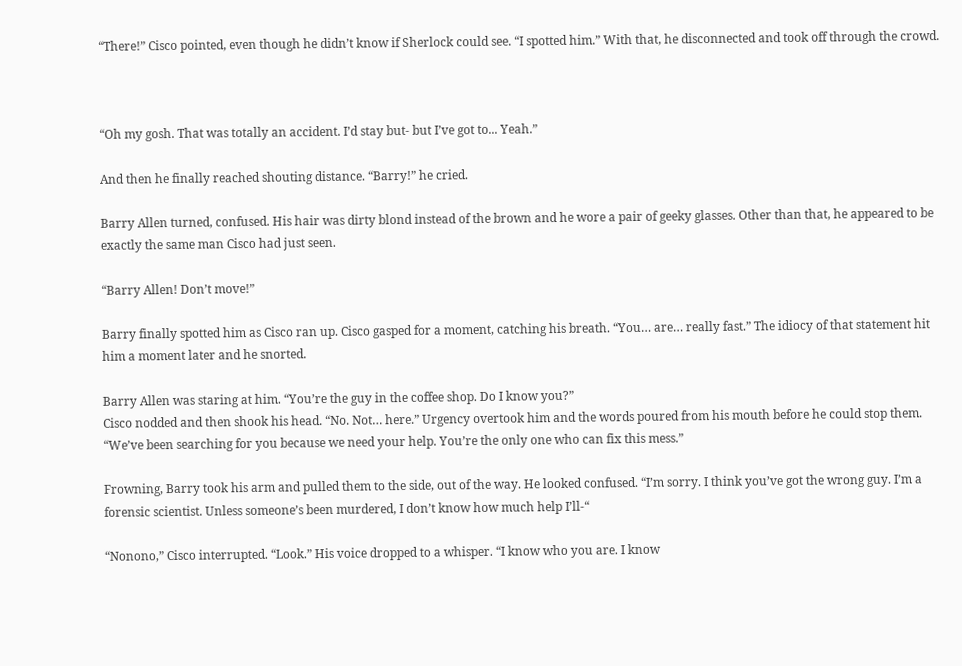“There!” Cisco pointed, even though he didn’t know if Sherlock could see. “I spotted him.” With that, he disconnected and took off through the crowd.



“Oh my gosh. That was totally an accident. I’d stay but- but I’ve got to... Yeah.”

And then he finally reached shouting distance. “Barry!” he cried.

Barry Allen turned, confused. His hair was dirty blond instead of the brown and he wore a pair of geeky glasses. Other than that, he appeared to be exactly the same man Cisco had just seen.

“Barry Allen! Don’t move!”

Barry finally spotted him as Cisco ran up. Cisco gasped for a moment, catching his breath. “You… are… really fast.” The idiocy of that statement hit him a moment later and he snorted.

Barry Allen was staring at him. “You’re the guy in the coffee shop. Do I know you?”
Cisco nodded and then shook his head. “No. Not… here.” Urgency overtook him and the words poured from his mouth before he could stop them. “We’ve been searching for you because we need your help. You’re the only one who can fix this mess.”

Frowning, Barry took his arm and pulled them to the side, out of the way. He looked confused. “I’m sorry. I think you’ve got the wrong guy. I’m a forensic scientist. Unless someone’s been murdered, I don’t know how much help I’ll-“

“Nonono,” Cisco interrupted. “Look.” His voice dropped to a whisper. “I know who you are. I know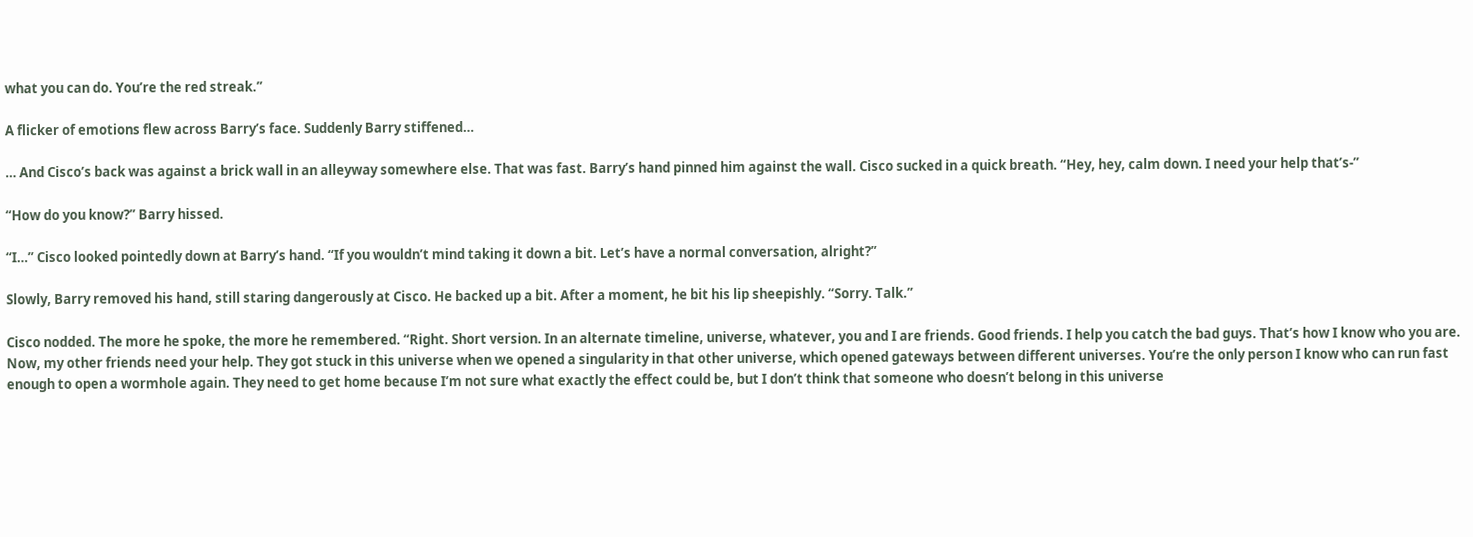what you can do. You’re the red streak.”

A flicker of emotions flew across Barry’s face. Suddenly Barry stiffened…

… And Cisco’s back was against a brick wall in an alleyway somewhere else. That was fast. Barry’s hand pinned him against the wall. Cisco sucked in a quick breath. “Hey, hey, calm down. I need your help that’s-”

“How do you know?” Barry hissed.

“I…” Cisco looked pointedly down at Barry’s hand. “If you wouldn’t mind taking it down a bit. Let’s have a normal conversation, alright?”

Slowly, Barry removed his hand, still staring dangerously at Cisco. He backed up a bit. After a moment, he bit his lip sheepishly. “Sorry. Talk.”

Cisco nodded. The more he spoke, the more he remembered. “Right. Short version. In an alternate timeline, universe, whatever, you and I are friends. Good friends. I help you catch the bad guys. That’s how I know who you are. Now, my other friends need your help. They got stuck in this universe when we opened a singularity in that other universe, which opened gateways between different universes. You’re the only person I know who can run fast enough to open a wormhole again. They need to get home because I’m not sure what exactly the effect could be, but I don’t think that someone who doesn’t belong in this universe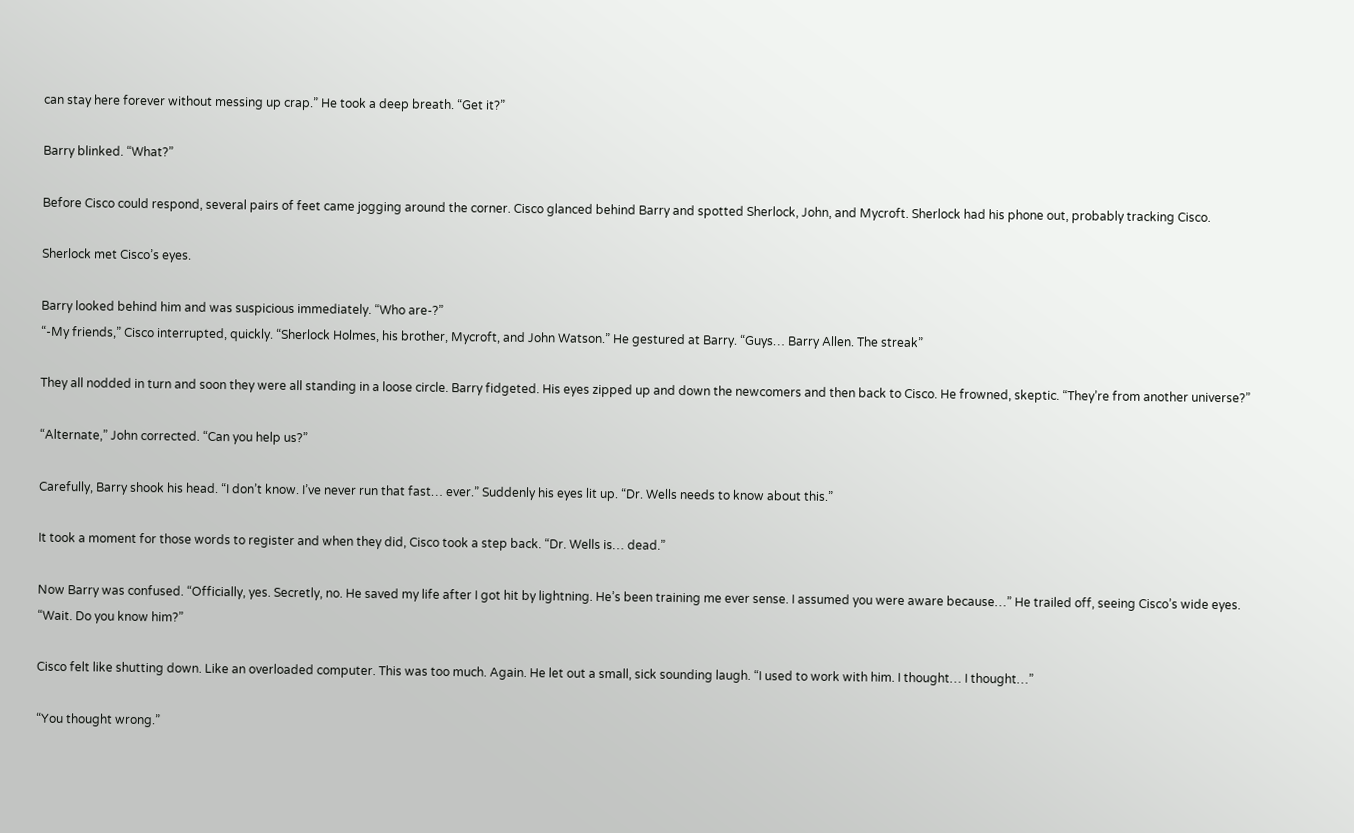can stay here forever without messing up crap.” He took a deep breath. “Get it?”

Barry blinked. “What?”

Before Cisco could respond, several pairs of feet came jogging around the corner. Cisco glanced behind Barry and spotted Sherlock, John, and Mycroft. Sherlock had his phone out, probably tracking Cisco.

Sherlock met Cisco’s eyes.

Barry looked behind him and was suspicious immediately. “Who are-?”
“-My friends,” Cisco interrupted, quickly. “Sherlock Holmes, his brother, Mycroft, and John Watson.” He gestured at Barry. “Guys… Barry Allen. The streak”

They all nodded in turn and soon they were all standing in a loose circle. Barry fidgeted. His eyes zipped up and down the newcomers and then back to Cisco. He frowned, skeptic. “They’re from another universe?”

“Alternate,” John corrected. “Can you help us?”

Carefully, Barry shook his head. “I don’t know. I’ve never run that fast… ever.” Suddenly his eyes lit up. “Dr. Wells needs to know about this.”

It took a moment for those words to register and when they did, Cisco took a step back. “Dr. Wells is… dead.”

Now Barry was confused. “Officially, yes. Secretly, no. He saved my life after I got hit by lightning. He’s been training me ever sense. I assumed you were aware because…” He trailed off, seeing Cisco’s wide eyes. “Wait. Do you know him?”

Cisco felt like shutting down. Like an overloaded computer. This was too much. Again. He let out a small, sick sounding laugh. “I used to work with him. I thought… I thought…”

“You thought wrong.”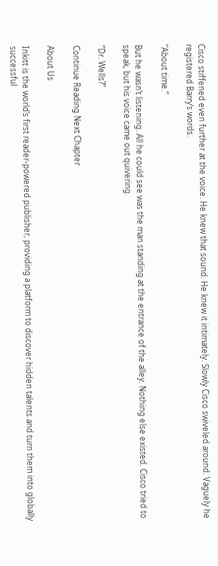Cisco stiffened even further at the voice. He knew that sound. He knew it intimately. Slowly Cisco swiveled around. Vaguely he registered Barry’s words.

“About time.”

But he wasn’t listening. All he could see was the man standing at the entrance of the alley. Nothing else existed. Cisco tried to speak, but his voice came out quivering.

“Dr. Wells?”

Continue Reading Next Chapter

About Us

Inkitt is the world’s first reader-powered publisher, providing a platform to discover hidden talents and turn them into globally successful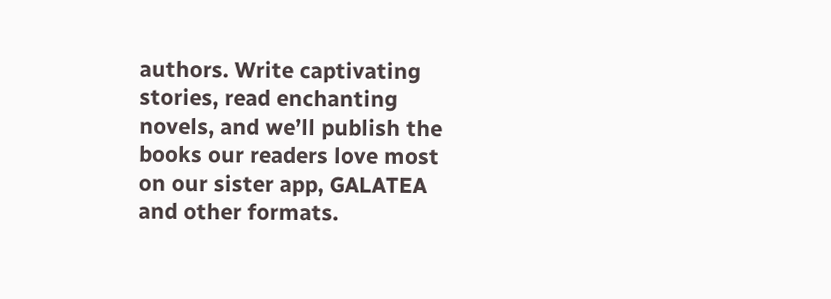authors. Write captivating stories, read enchanting novels, and we’ll publish the books our readers love most on our sister app, GALATEA and other formats.